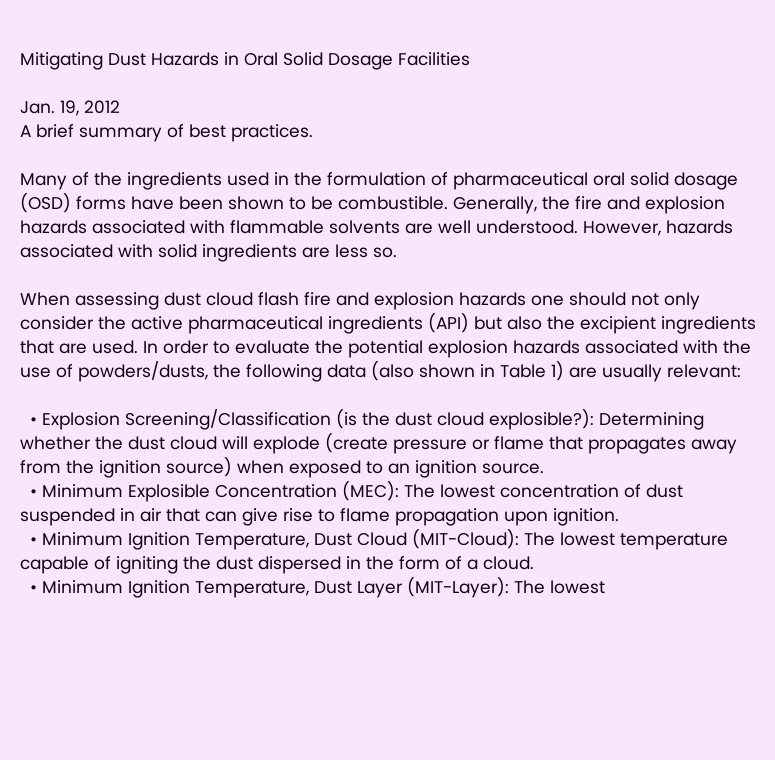Mitigating Dust Hazards in Oral Solid Dosage Facilities

Jan. 19, 2012
A brief summary of best practices.

Many of the ingredients used in the formulation of pharmaceutical oral solid dosage (OSD) forms have been shown to be combustible. Generally, the fire and explosion hazards associated with flammable solvents are well understood. However, hazards associated with solid ingredients are less so.

When assessing dust cloud flash fire and explosion hazards one should not only consider the active pharmaceutical ingredients (API) but also the excipient ingredients that are used. In order to evaluate the potential explosion hazards associated with the use of powders/dusts, the following data (also shown in Table 1) are usually relevant:

  • Explosion Screening/Classification (is the dust cloud explosible?): Determining whether the dust cloud will explode (create pressure or flame that propagates away from the ignition source) when exposed to an ignition source.
  • Minimum Explosible Concentration (MEC): The lowest concentration of dust suspended in air that can give rise to flame propagation upon ignition.
  • Minimum Ignition Temperature, Dust Cloud (MIT-Cloud): The lowest temperature capable of igniting the dust dispersed in the form of a cloud.
  • Minimum Ignition Temperature, Dust Layer (MIT-Layer): The lowest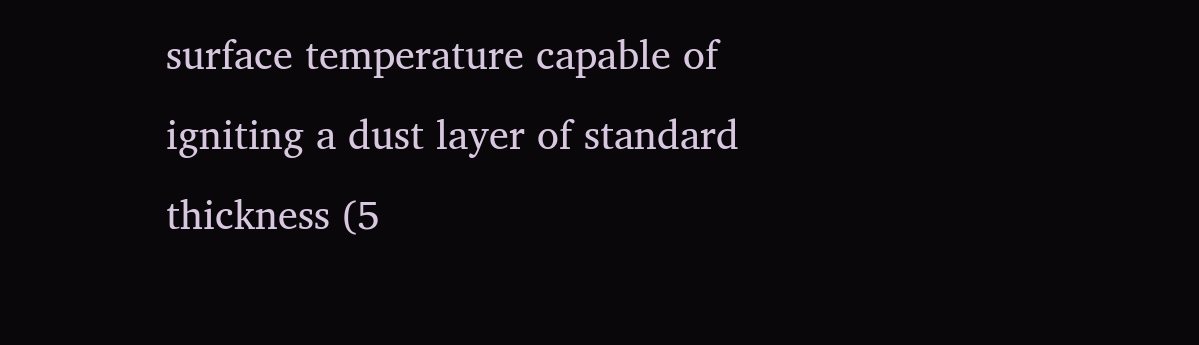surface temperature capable of igniting a dust layer of standard thickness (5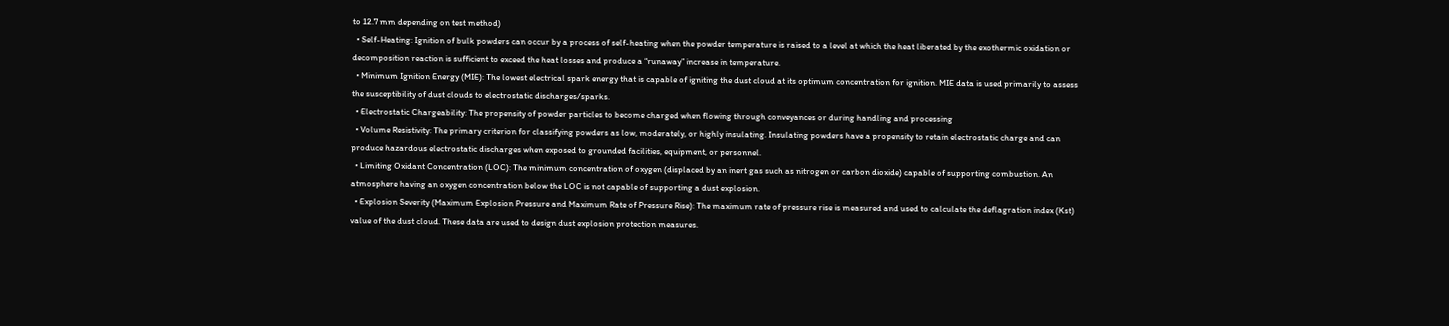to 12.7 mm depending on test method)
  • Self-Heating: Ignition of bulk powders can occur by a process of self-heating when the powder temperature is raised to a level at which the heat liberated by the exothermic oxidation or decomposition reaction is sufficient to exceed the heat losses and produce a “runaway” increase in temperature.
  • Minimum Ignition Energy (MIE): The lowest electrical spark energy that is capable of igniting the dust cloud at its optimum concentration for ignition. MIE data is used primarily to assess the susceptibility of dust clouds to electrostatic discharges/sparks.
  • Electrostatic Chargeability: The propensity of powder particles to become charged when flowing through conveyances or during handling and processing
  • Volume Resistivity: The primary criterion for classifying powders as low, moderately, or highly insulating. Insulating powders have a propensity to retain electrostatic charge and can produce hazardous electrostatic discharges when exposed to grounded facilities, equipment, or personnel.
  • Limiting Oxidant Concentration (LOC): The minimum concentration of oxygen (displaced by an inert gas such as nitrogen or carbon dioxide) capable of supporting combustion. An atmosphere having an oxygen concentration below the LOC is not capable of supporting a dust explosion.
  • Explosion Severity (Maximum Explosion Pressure and Maximum Rate of Pressure Rise): The maximum rate of pressure rise is measured and used to calculate the deflagration index (Kst) value of the dust cloud. These data are used to design dust explosion protection measures.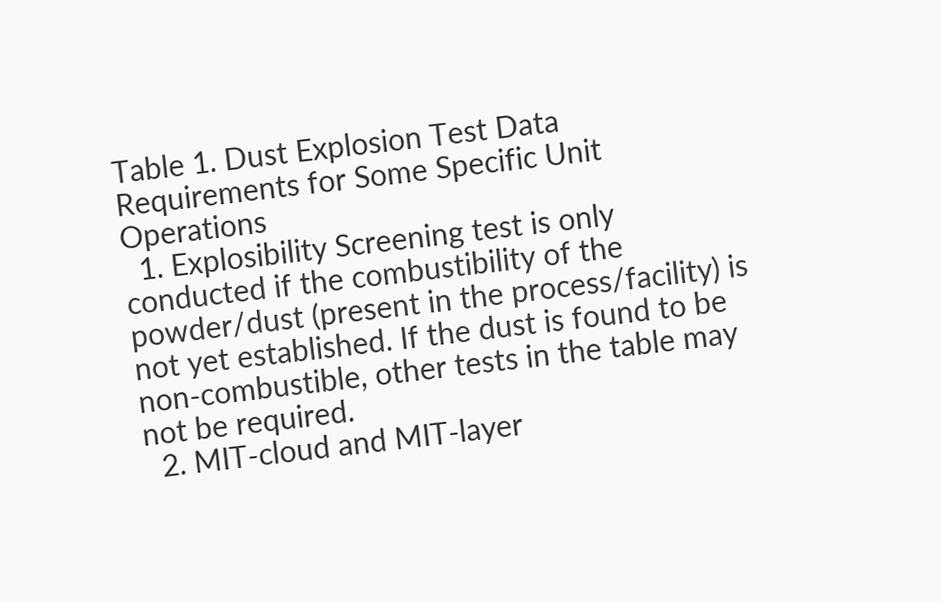Table 1. Dust Explosion Test Data Requirements for Some Specific Unit Operations
  1. Explosibility Screening test is only conducted if the combustibility of the powder/dust (present in the process/facility) is not yet established. If the dust is found to be non-combustible, other tests in the table may not be required.
  2. MIT-cloud and MIT-layer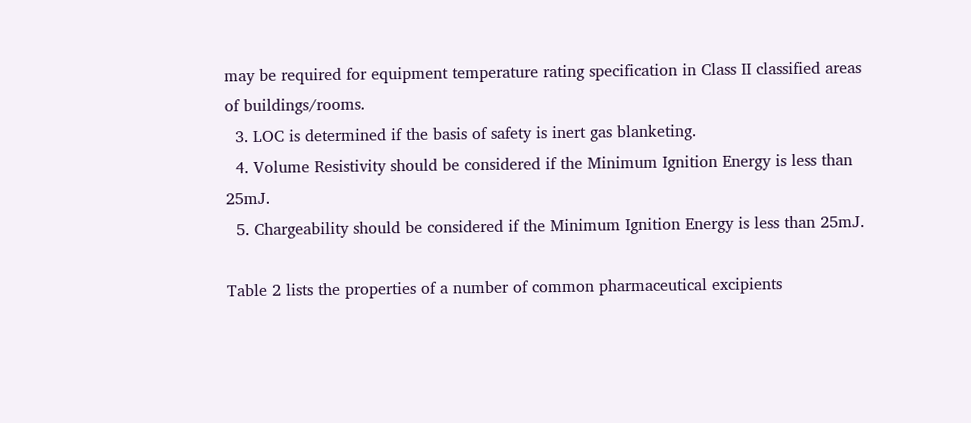may be required for equipment temperature rating specification in Class II classified areas of buildings/rooms.
  3. LOC is determined if the basis of safety is inert gas blanketing.
  4. Volume Resistivity should be considered if the Minimum Ignition Energy is less than 25mJ.
  5. Chargeability should be considered if the Minimum Ignition Energy is less than 25mJ.

Table 2 lists the properties of a number of common pharmaceutical excipients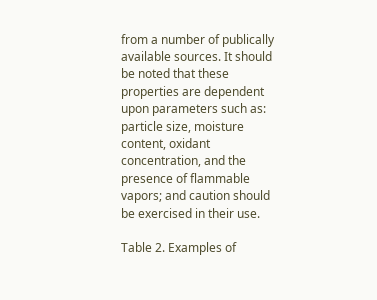from a number of publically available sources. It should be noted that these properties are dependent upon parameters such as: particle size, moisture content, oxidant concentration, and the presence of flammable vapors; and caution should be exercised in their use.

Table 2. Examples of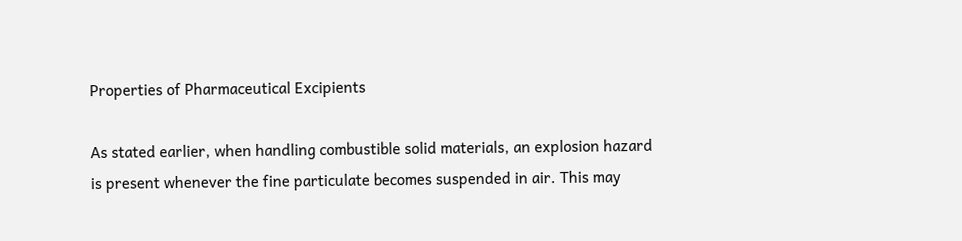Properties of Pharmaceutical Excipients

As stated earlier, when handling combustible solid materials, an explosion hazard is present whenever the fine particulate becomes suspended in air. This may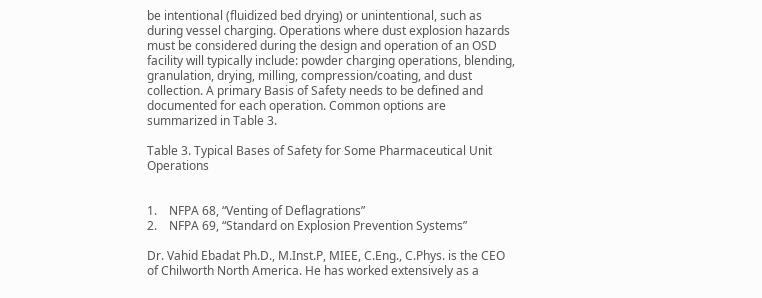be intentional (fluidized bed drying) or unintentional, such as during vessel charging. Operations where dust explosion hazards must be considered during the design and operation of an OSD facility will typically include: powder charging operations, blending, granulation, drying, milling, compression/coating, and dust collection. A primary Basis of Safety needs to be defined and documented for each operation. Common options are summarized in Table 3.

Table 3. Typical Bases of Safety for Some Pharmaceutical Unit Operations


1.    NFPA 68, “Venting of Deflagrations”
2.    NFPA 69, “Standard on Explosion Prevention Systems”

Dr. Vahid Ebadat Ph.D., M.Inst.P, MIEE, C.Eng., C.Phys. is the CEO of Chilworth North America. He has worked extensively as a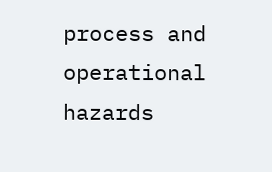process and operational hazards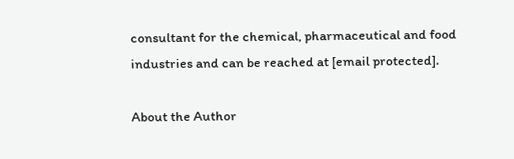consultant for the chemical, pharmaceutical and food industries and can be reached at [email protected].

About the Author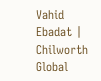Vahid Ebadat | Chilworth Global